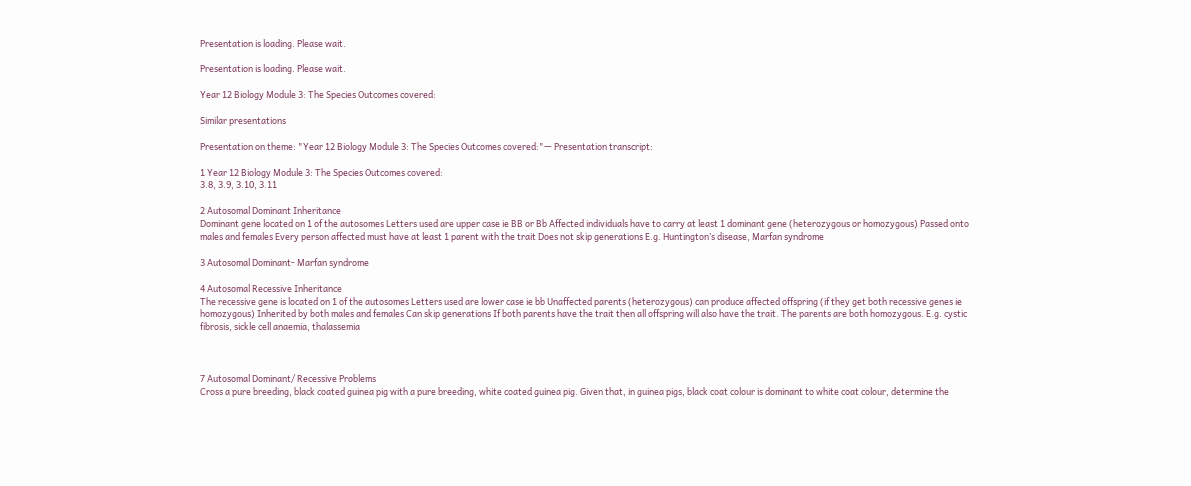Presentation is loading. Please wait.

Presentation is loading. Please wait.

Year 12 Biology Module 3: The Species Outcomes covered:

Similar presentations

Presentation on theme: "Year 12 Biology Module 3: The Species Outcomes covered:"— Presentation transcript:

1 Year 12 Biology Module 3: The Species Outcomes covered:
3.8, 3.9, 3.10, 3.11

2 Autosomal Dominant Inheritance
Dominant gene located on 1 of the autosomes Letters used are upper case ie BB or Bb Affected individuals have to carry at least 1 dominant gene (heterozygous or homozygous) Passed onto males and females Every person affected must have at least 1 parent with the trait Does not skip generations E.g. Huntington’s disease, Marfan syndrome

3 Autosomal Dominant- Marfan syndrome

4 Autosomal Recessive Inheritance
The recessive gene is located on 1 of the autosomes Letters used are lower case ie bb Unaffected parents (heterozygous) can produce affected offspring (if they get both recessive genes ie homozygous) Inherited by both males and females Can skip generations If both parents have the trait then all offspring will also have the trait. The parents are both homozygous. E.g. cystic fibrosis, sickle cell anaemia, thalassemia



7 Autosomal Dominant/ Recessive Problems
Cross a pure breeding, black coated guinea pig with a pure breeding, white coated guinea pig. Given that, in guinea pigs, black coat colour is dominant to white coat colour, determine the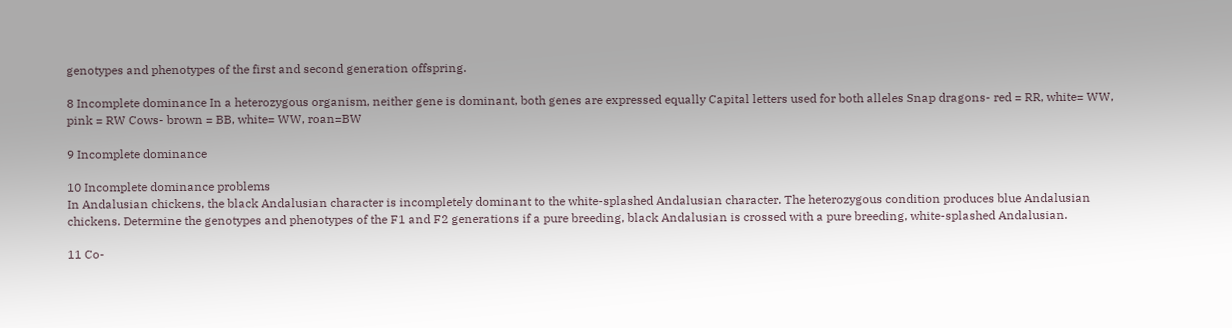genotypes and phenotypes of the first and second generation offspring.

8 Incomplete dominance In a heterozygous organism, neither gene is dominant, both genes are expressed equally Capital letters used for both alleles Snap dragons- red = RR, white= WW, pink = RW Cows- brown = BB, white= WW, roan=BW

9 Incomplete dominance

10 Incomplete dominance problems
In Andalusian chickens, the black Andalusian character is incompletely dominant to the white-splashed Andalusian character. The heterozygous condition produces blue Andalusian chickens. Determine the genotypes and phenotypes of the F1 and F2 generations if a pure breeding, black Andalusian is crossed with a pure breeding, white-splashed Andalusian.

11 Co-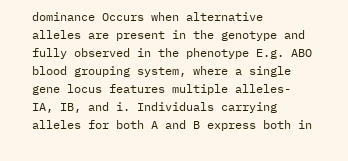dominance Occurs when alternative alleles are present in the genotype and fully observed in the phenotype E.g. ABO blood grouping system, where a single gene locus features multiple alleles- IA, IB, and i. Individuals carrying alleles for both A and B express both in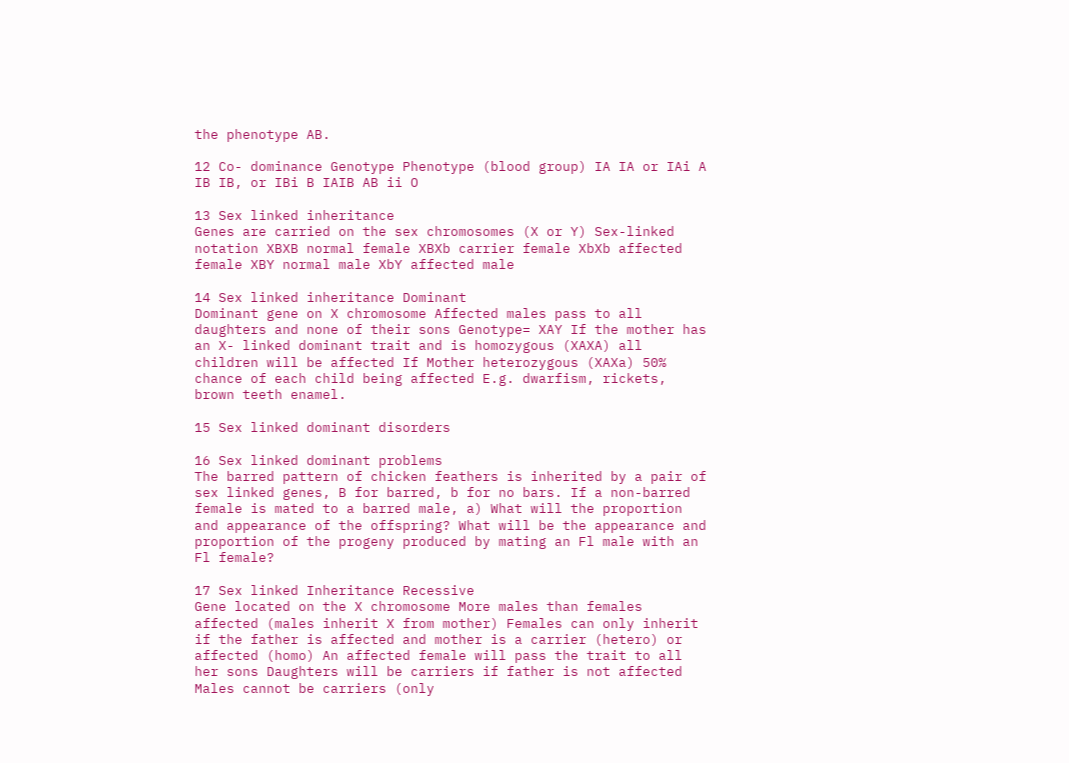the phenotype AB.

12 Co- dominance Genotype Phenotype (blood group) IA IA or IAi A
IB IB, or IBi B IAIB AB ii O

13 Sex linked inheritance
Genes are carried on the sex chromosomes (X or Y) Sex-linked notation XBXB normal female XBXb carrier female XbXb affected female XBY normal male XbY affected male

14 Sex linked inheritance Dominant
Dominant gene on X chromosome Affected males pass to all daughters and none of their sons Genotype= XAY If the mother has an X- linked dominant trait and is homozygous (XAXA) all children will be affected If Mother heterozygous (XAXa) 50% chance of each child being affected E.g. dwarfism, rickets, brown teeth enamel.

15 Sex linked dominant disorders

16 Sex linked dominant problems
The barred pattern of chicken feathers is inherited by a pair of sex linked genes, B for barred, b for no bars. If a non-barred female is mated to a barred male, a) What will the proportion and appearance of the offspring? What will be the appearance and proportion of the progeny produced by mating an Fl male with an Fl female?

17 Sex linked Inheritance Recessive
Gene located on the X chromosome More males than females affected (males inherit X from mother) Females can only inherit if the father is affected and mother is a carrier (hetero) or affected (homo) An affected female will pass the trait to all her sons Daughters will be carriers if father is not affected Males cannot be carriers (only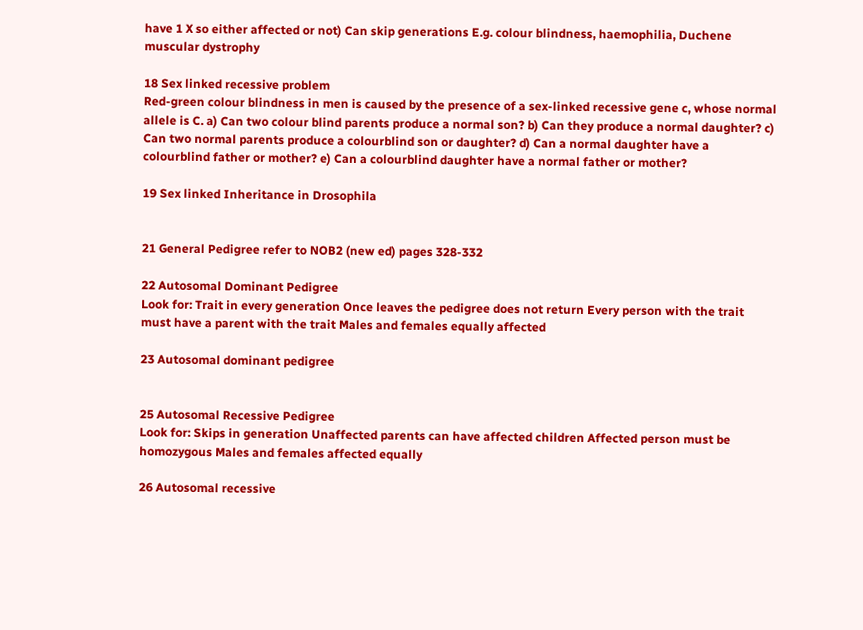have 1 X so either affected or not) Can skip generations E.g. colour blindness, haemophilia, Duchene muscular dystrophy

18 Sex linked recessive problem
Red-green colour blindness in men is caused by the presence of a sex-linked recessive gene c, whose normal allele is C. a) Can two colour blind parents produce a normal son? b) Can they produce a normal daughter? c) Can two normal parents produce a colourblind son or daughter? d) Can a normal daughter have a colourblind father or mother? e) Can a colourblind daughter have a normal father or mother?

19 Sex linked Inheritance in Drosophila


21 General Pedigree refer to NOB2 (new ed) pages 328-332

22 Autosomal Dominant Pedigree
Look for: Trait in every generation Once leaves the pedigree does not return Every person with the trait must have a parent with the trait Males and females equally affected

23 Autosomal dominant pedigree


25 Autosomal Recessive Pedigree
Look for: Skips in generation Unaffected parents can have affected children Affected person must be homozygous Males and females affected equally

26 Autosomal recessive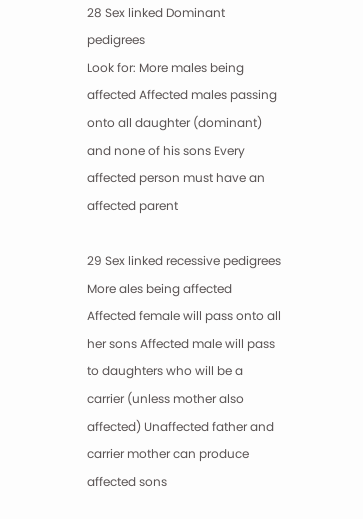28 Sex linked Dominant pedigrees
Look for: More males being affected Affected males passing onto all daughter (dominant) and none of his sons Every affected person must have an affected parent

29 Sex linked recessive pedigrees
More ales being affected Affected female will pass onto all her sons Affected male will pass to daughters who will be a carrier (unless mother also affected) Unaffected father and carrier mother can produce affected sons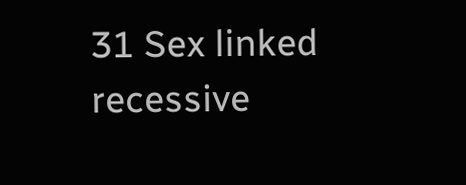31 Sex linked recessive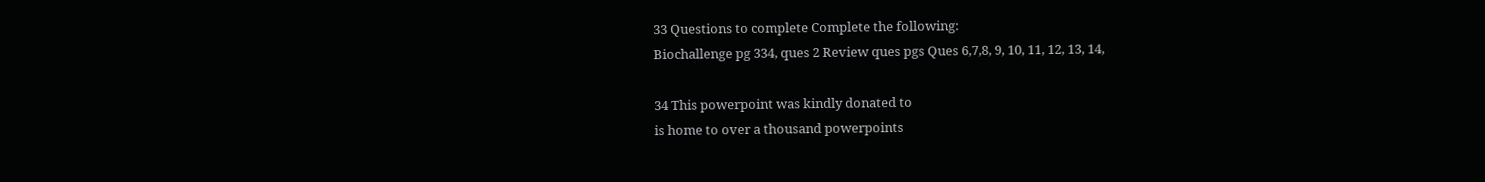33 Questions to complete Complete the following:
Biochallenge pg 334, ques 2 Review ques pgs Ques 6,7,8, 9, 10, 11, 12, 13, 14,

34 This powerpoint was kindly donated to
is home to over a thousand powerpoints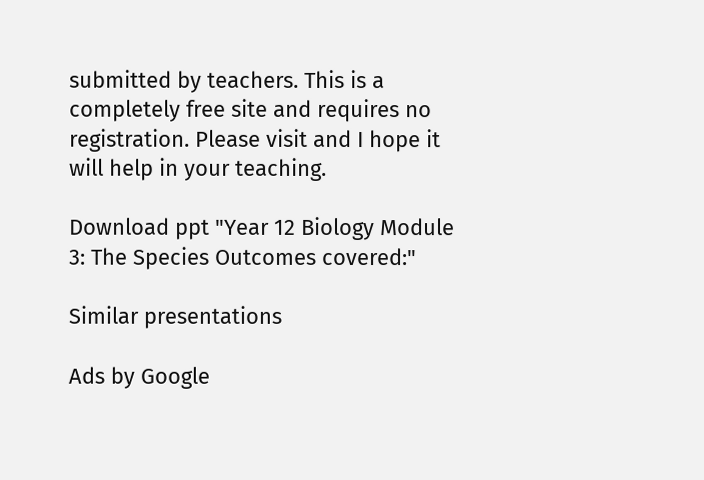submitted by teachers. This is a completely free site and requires no registration. Please visit and I hope it will help in your teaching.

Download ppt "Year 12 Biology Module 3: The Species Outcomes covered:"

Similar presentations

Ads by Google